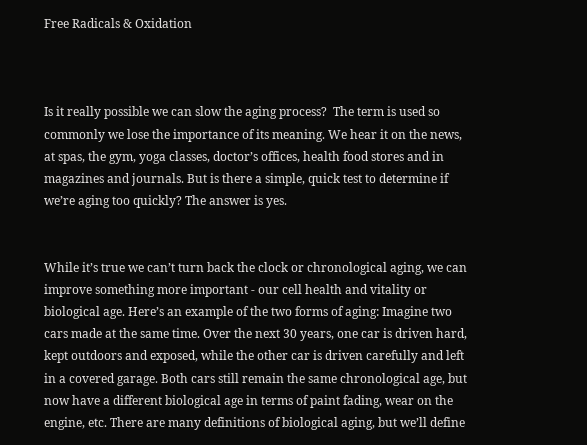Free Radicals & Oxidation



Is it really possible we can slow the aging process?  The term is used so commonly we lose the importance of its meaning. We hear it on the news, at spas, the gym, yoga classes, doctor’s offices, health food stores and in magazines and journals. But is there a simple, quick test to determine if we’re aging too quickly? The answer is yes.


While it’s true we can’t turn back the clock or chronological aging, we can improve something more important - our cell health and vitality or biological age. Here’s an example of the two forms of aging: Imagine two cars made at the same time. Over the next 30 years, one car is driven hard, kept outdoors and exposed, while the other car is driven carefully and left in a covered garage. Both cars still remain the same chronological age, but now have a different biological age in terms of paint fading, wear on the engine, etc. There are many definitions of biological aging, but we’ll define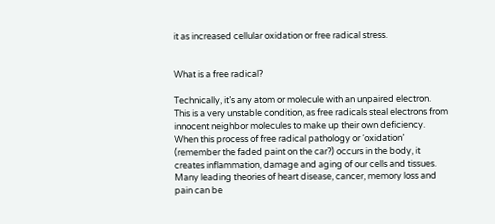it as increased cellular oxidation or free radical stress.


What is a free radical?

Technically, it’s any atom or molecule with an unpaired electron. This is a very unstable condition, as free radicals steal electrons from innocent neighbor molecules to make up their own deficiency. When this process of free radical pathology or ‘oxidation’ (remember the faded paint on the car?) occurs in the body, it creates inflammation, damage and aging of our cells and tissues.  Many leading theories of heart disease, cancer, memory loss and pain can be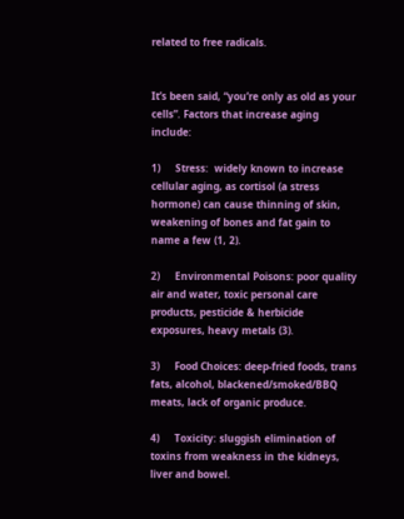related to free radicals.


It’s been said, “you’re only as old as your cells”. Factors that increase aging include:

1)     Stress:  widely known to increase cellular aging, as cortisol (a stress hormone) can cause thinning of skin, weakening of bones and fat gain to name a few (1, 2).

2)     Environmental Poisons: poor quality air and water, toxic personal care products, pesticide & herbicide exposures, heavy metals (3).

3)     Food Choices: deep-fried foods, trans fats, alcohol, blackened/smoked/BBQ meats, lack of organic produce.

4)     Toxicity: sluggish elimination of toxins from weakness in the kidneys, liver and bowel.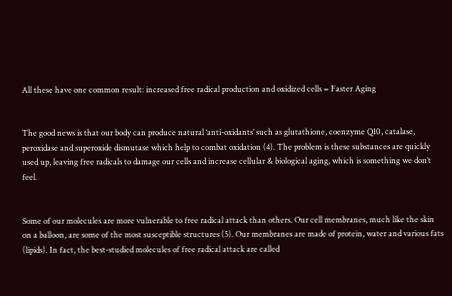All these have one common result: increased free radical production and oxidized cells = Faster Aging


The good news is that our body can produce natural ‘anti-oxidants’ such as glutathione, coenzyme Q10, catalase, peroxidase and superoxide dismutase which help to combat oxidation (4). The problem is these substances are quickly used up, leaving free radicals to damage our cells and increase cellular & biological aging, which is something we don’t feel.


Some of our molecules are more vulnerable to free radical attack than others. Our cell membranes, much like the skin on a balloon, are some of the most susceptible structures (5). Our membranes are made of protein, water and various fats (lipids). In fact, the best-studied molecules of free radical attack are called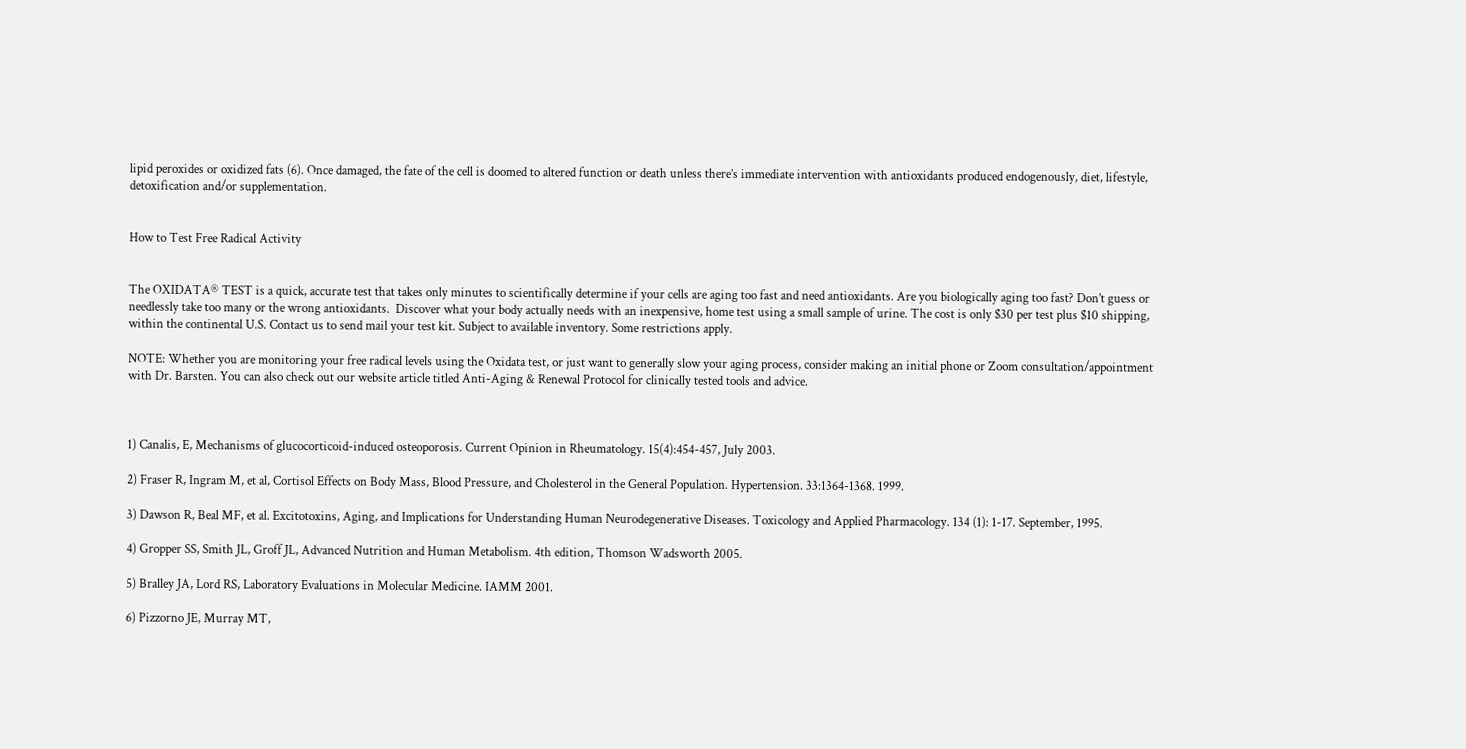lipid peroxides or oxidized fats (6). Once damaged, the fate of the cell is doomed to altered function or death unless there’s immediate intervention with antioxidants produced endogenously, diet, lifestyle, detoxification and/or supplementation.


How to Test Free Radical Activity


The OXIDATA® TEST is a quick, accurate test that takes only minutes to scientifically determine if your cells are aging too fast and need antioxidants. Are you biologically aging too fast? Don’t guess or needlessly take too many or the wrong antioxidants.  Discover what your body actually needs with an inexpensive, home test using a small sample of urine. The cost is only $30 per test plus $10 shipping, within the continental U.S. Contact us to send mail your test kit. Subject to available inventory. Some restrictions apply.

NOTE: Whether you are monitoring your free radical levels using the Oxidata test, or just want to generally slow your aging process, consider making an initial phone or Zoom consultation/appointment with Dr. Barsten. You can also check out our website article titled Anti-Aging & Renewal Protocol for clinically tested tools and advice.



1) Canalis, E, Mechanisms of glucocorticoid-induced osteoporosis. Current Opinion in Rheumatology. 15(4):454-457, July 2003.

2) Fraser R, Ingram M, et al, Cortisol Effects on Body Mass, Blood Pressure, and Cholesterol in the General Population. Hypertension. 33:1364-1368. 1999.

3) Dawson R, Beal MF, et al. Excitotoxins, Aging, and Implications for Understanding Human Neurodegenerative Diseases. Toxicology and Applied Pharmacology. 134 (1): 1-17. September, 1995.

4) Gropper SS, Smith JL, Groff JL, Advanced Nutrition and Human Metabolism. 4th edition, Thomson Wadsworth 2005.

5) Bralley JA, Lord RS, Laboratory Evaluations in Molecular Medicine. IAMM 2001.

6) Pizzorno JE, Murray MT,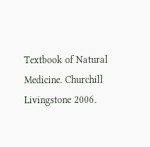Textbook of Natural Medicine. Churchill Livingstone 2006.